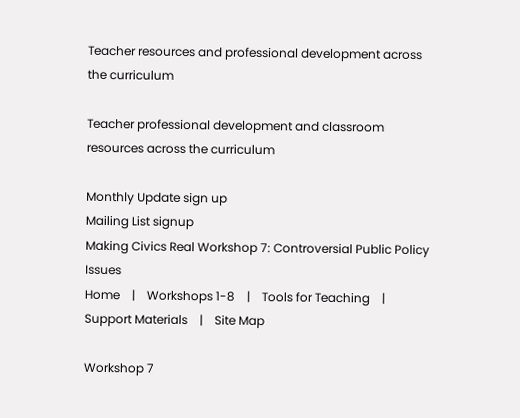Teacher resources and professional development across the curriculum

Teacher professional development and classroom resources across the curriculum

Monthly Update sign up
Mailing List signup
Making Civics Real Workshop 7: Controversial Public Policy Issues
Home    |    Workshops 1-8    |    Tools for Teaching    |    Support Materials    |    Site Map

Workshop 7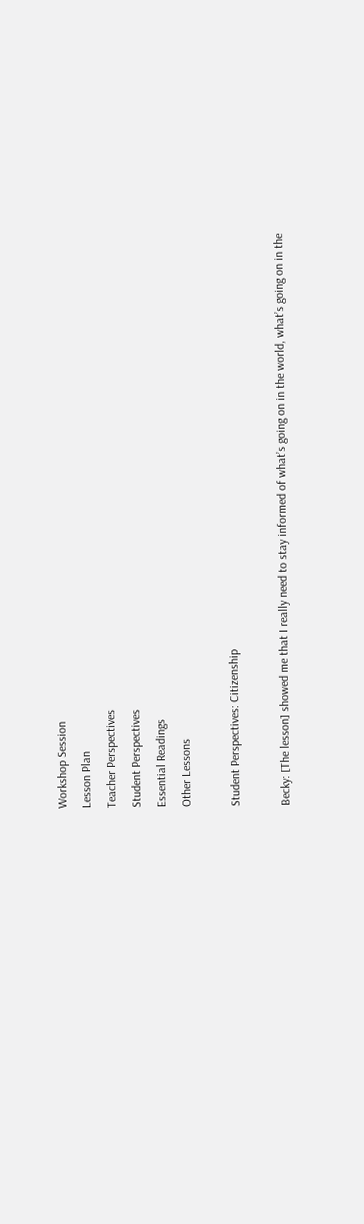Workshop Session
Lesson Plan
Teacher Perspectives
Student Perspectives
Essential Readings
Other Lessons

Student Perspectives: Citizenship

Becky: [The lesson] showed me that I really need to stay informed of what’s going on in the world, what’s going on in the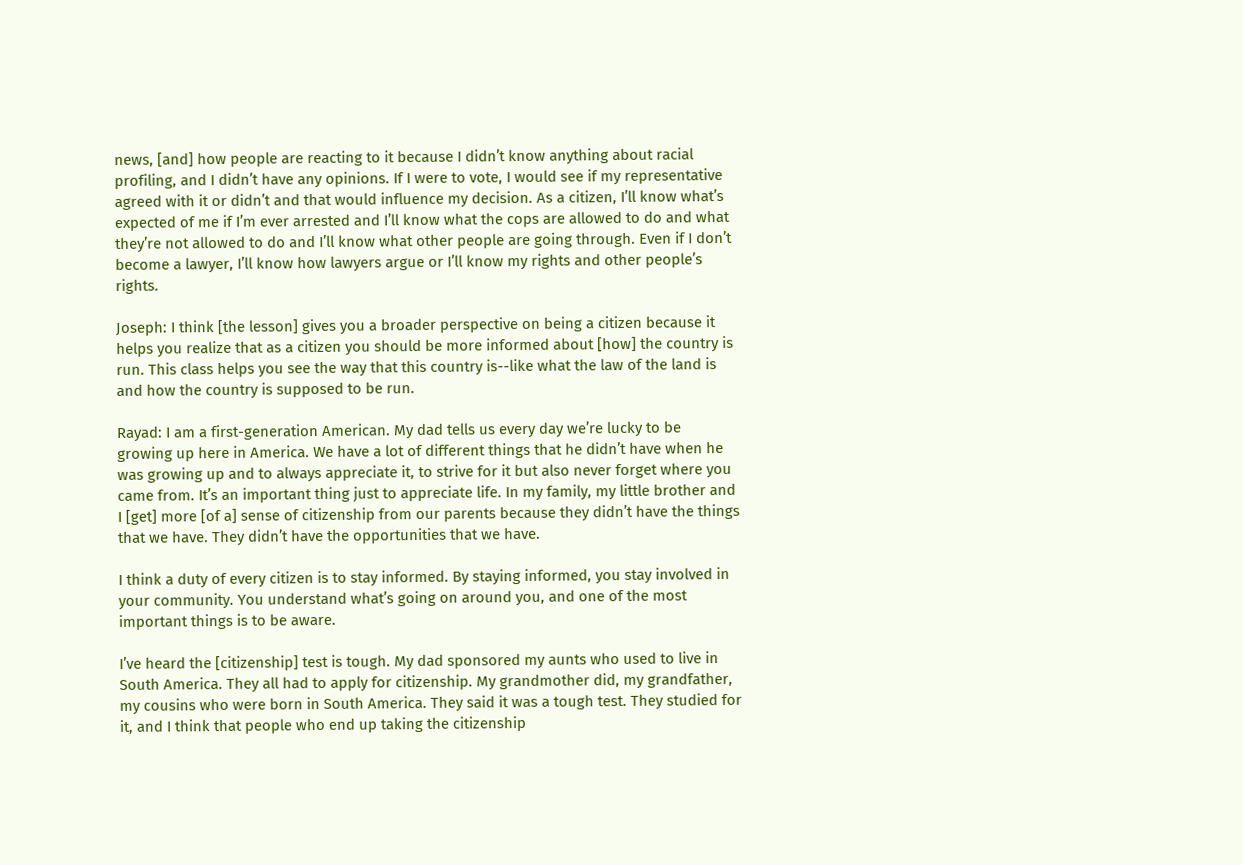news, [and] how people are reacting to it because I didn’t know anything about racial profiling, and I didn’t have any opinions. If I were to vote, I would see if my representative agreed with it or didn’t and that would influence my decision. As a citizen, I’ll know what’s expected of me if I’m ever arrested and I’ll know what the cops are allowed to do and what they’re not allowed to do and I’ll know what other people are going through. Even if I don’t become a lawyer, I’ll know how lawyers argue or I’ll know my rights and other people’s rights.

Joseph: I think [the lesson] gives you a broader perspective on being a citizen because it helps you realize that as a citizen you should be more informed about [how] the country is run. This class helps you see the way that this country is--like what the law of the land is and how the country is supposed to be run.

Rayad: I am a first-generation American. My dad tells us every day we’re lucky to be growing up here in America. We have a lot of different things that he didn’t have when he was growing up and to always appreciate it, to strive for it but also never forget where you came from. It’s an important thing just to appreciate life. In my family, my little brother and I [get] more [of a] sense of citizenship from our parents because they didn’t have the things that we have. They didn’t have the opportunities that we have.

I think a duty of every citizen is to stay informed. By staying informed, you stay involved in your community. You understand what’s going on around you, and one of the most important things is to be aware.

I’ve heard the [citizenship] test is tough. My dad sponsored my aunts who used to live in South America. They all had to apply for citizenship. My grandmother did, my grandfather, my cousins who were born in South America. They said it was a tough test. They studied for it, and I think that people who end up taking the citizenship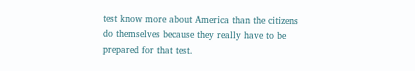test know more about America than the citizens do themselves because they really have to be prepared for that test.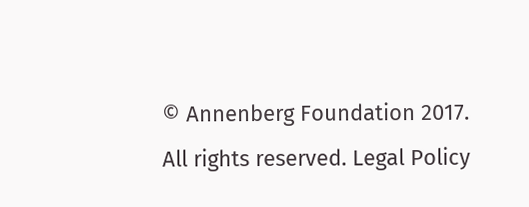© Annenberg Foundation 2017. All rights reserved. Legal Policy